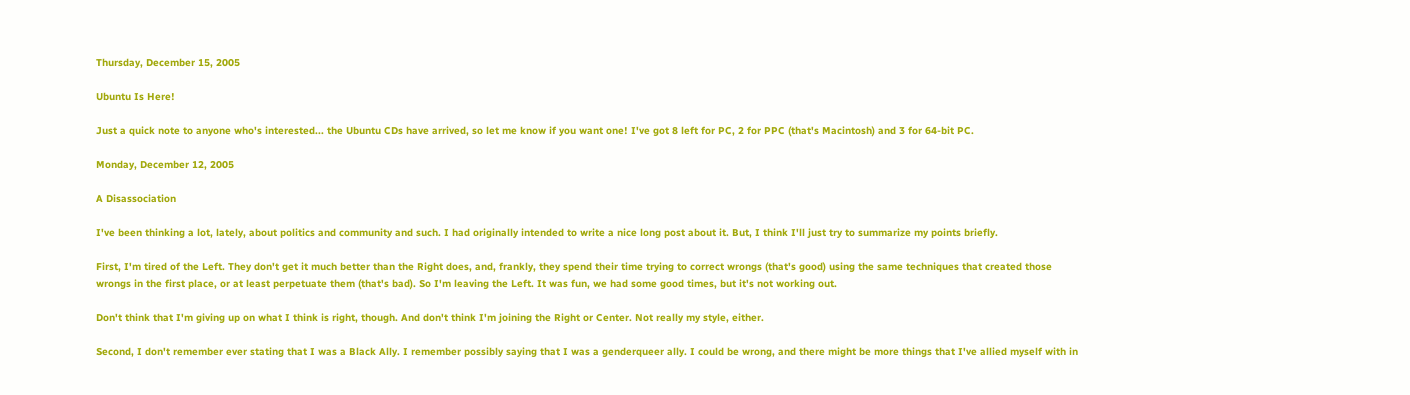Thursday, December 15, 2005

Ubuntu Is Here!

Just a quick note to anyone who's interested... the Ubuntu CDs have arrived, so let me know if you want one! I've got 8 left for PC, 2 for PPC (that's Macintosh) and 3 for 64-bit PC.

Monday, December 12, 2005

A Disassociation

I've been thinking a lot, lately, about politics and community and such. I had originally intended to write a nice long post about it. But, I think I'll just try to summarize my points briefly.

First, I'm tired of the Left. They don't get it much better than the Right does, and, frankly, they spend their time trying to correct wrongs (that's good) using the same techniques that created those wrongs in the first place, or at least perpetuate them (that's bad). So I'm leaving the Left. It was fun, we had some good times, but it's not working out.

Don't think that I'm giving up on what I think is right, though. And don't think I'm joining the Right or Center. Not really my style, either.

Second, I don't remember ever stating that I was a Black Ally. I remember possibly saying that I was a genderqueer ally. I could be wrong, and there might be more things that I've allied myself with in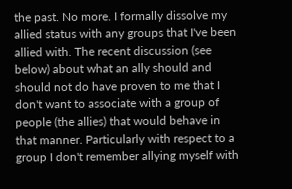the past. No more. I formally dissolve my allied status with any groups that I've been allied with. The recent discussion (see below) about what an ally should and should not do have proven to me that I don't want to associate with a group of people (the allies) that would behave in that manner. Particularly with respect to a group I don't remember allying myself with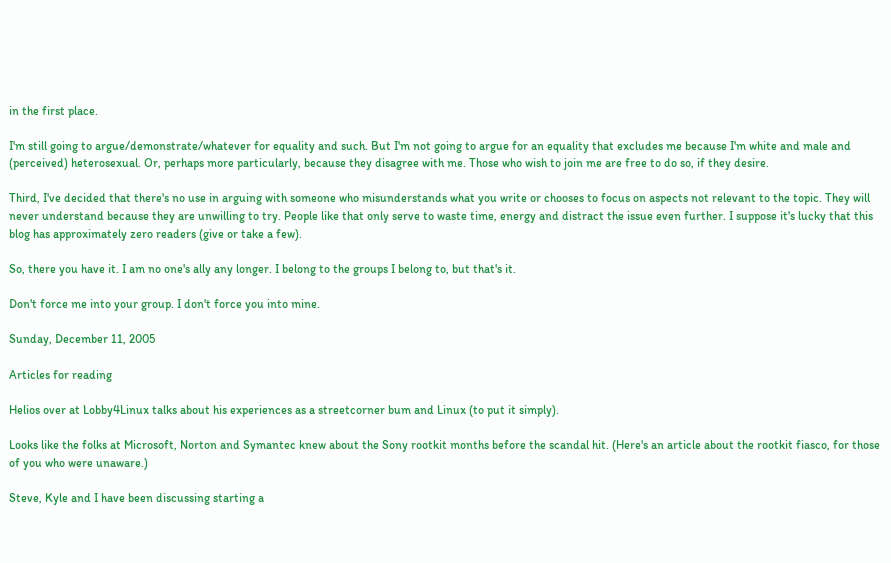in the first place.

I'm still going to argue/demonstrate/whatever for equality and such. But I'm not going to argue for an equality that excludes me because I'm white and male and (perceived) heterosexual. Or, perhaps more particularly, because they disagree with me. Those who wish to join me are free to do so, if they desire.

Third, I've decided that there's no use in arguing with someone who misunderstands what you write or chooses to focus on aspects not relevant to the topic. They will never understand because they are unwilling to try. People like that only serve to waste time, energy and distract the issue even further. I suppose it's lucky that this blog has approximately zero readers (give or take a few).

So, there you have it. I am no one's ally any longer. I belong to the groups I belong to, but that's it.

Don't force me into your group. I don't force you into mine.

Sunday, December 11, 2005

Articles for reading

Helios over at Lobby4Linux talks about his experiences as a streetcorner bum and Linux (to put it simply).

Looks like the folks at Microsoft, Norton and Symantec knew about the Sony rootkit months before the scandal hit. (Here's an article about the rootkit fiasco, for those of you who were unaware.)

Steve, Kyle and I have been discussing starting a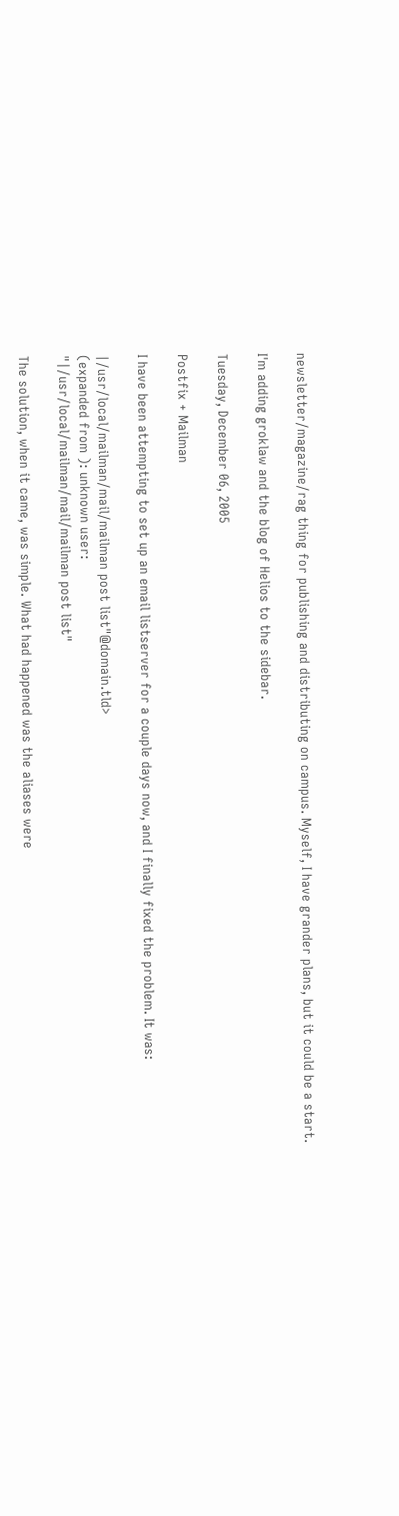newsletter/magazine/rag thing for publishing and distributing on campus. Myself, I have grander plans, but it could be a start.

I'm adding groklaw and the blog of Helios to the sidebar.

Tuesday, December 06, 2005

Postfix + Mailman

I have been attempting to set up an email listserver for a couple days now, and I finally fixed the problem. It was:

|/usr/local/mailman/mail/mailman post list"@domain.tld>
(expanded from ): unknown user:
"|/usr/local/mailman/mail/mailman post list"

The solution, when it came, was simple. What had happened was the aliases were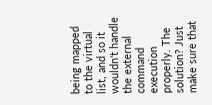being mapped to the virtual list, and so it wouldn't handle the external command execution properly. The solution? Just make sure that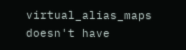virtual_alias_maps doesn't have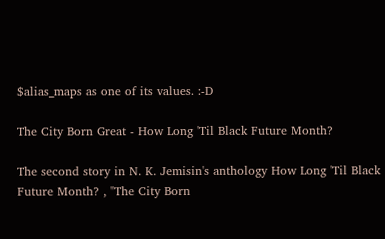$alias_maps as one of its values. :-D

The City Born Great - How Long 'Til Black Future Month?

The second story in N. K. Jemisin's anthology How Long 'Til Black Future Month? , "The City Born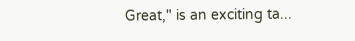Great," is an exciting ta...